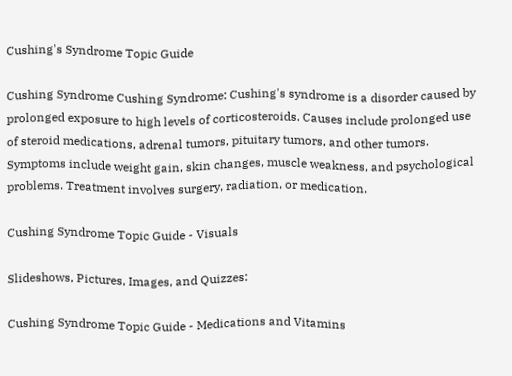Cushing's Syndrome Topic Guide

Cushing Syndrome Cushing Syndrome: Cushing's syndrome is a disorder caused by prolonged exposure to high levels of corticosteroids. Causes include prolonged use of steroid medications, adrenal tumors, pituitary tumors, and other tumors. Symptoms include weight gain, skin changes, muscle weakness, and psychological problems. Treatment involves surgery, radiation, or medication.

Cushing Syndrome Topic Guide - Visuals

Slideshows, Pictures, Images, and Quizzes:

Cushing Syndrome Topic Guide - Medications and Vitamins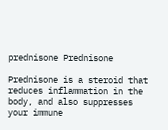prednisone Prednisone

Prednisone is a steroid that reduces inflammation in the body, and also suppresses your immune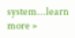system...learn more »